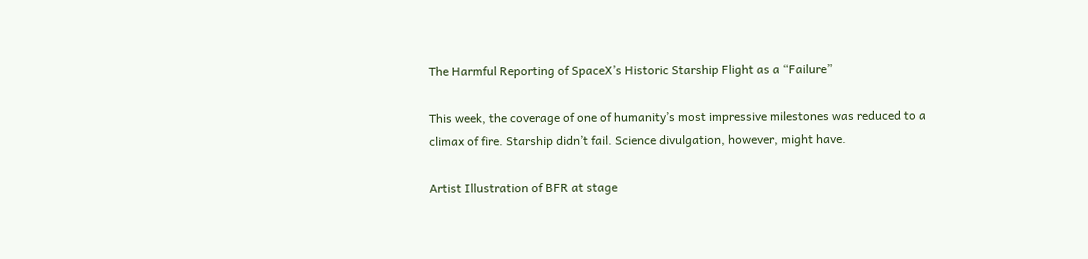The Harmful Reporting of SpaceX’s Historic Starship Flight as a “Failure”

This week, the coverage of one of humanity’s most impressive milestones was reduced to a climax of fire. Starship didn’t fail. Science divulgation, however, might have.

Artist Illustration of BFR at stage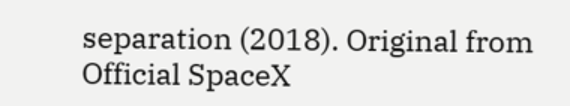separation (2018). Original from Official SpaceX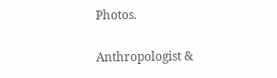Photos.

Anthropologist &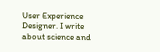User Experience Designer. I write about science and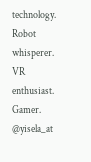technology. Robot whisperer. VR enthusiast. Gamer. @yisela_at